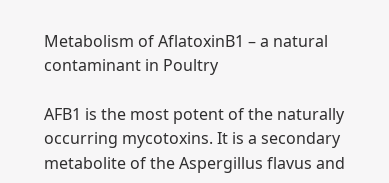Metabolism of AflatoxinB1 – a natural contaminant in Poultry

AFB1 is the most potent of the naturally occurring mycotoxins. It is a secondary metabolite of the Aspergillus flavus and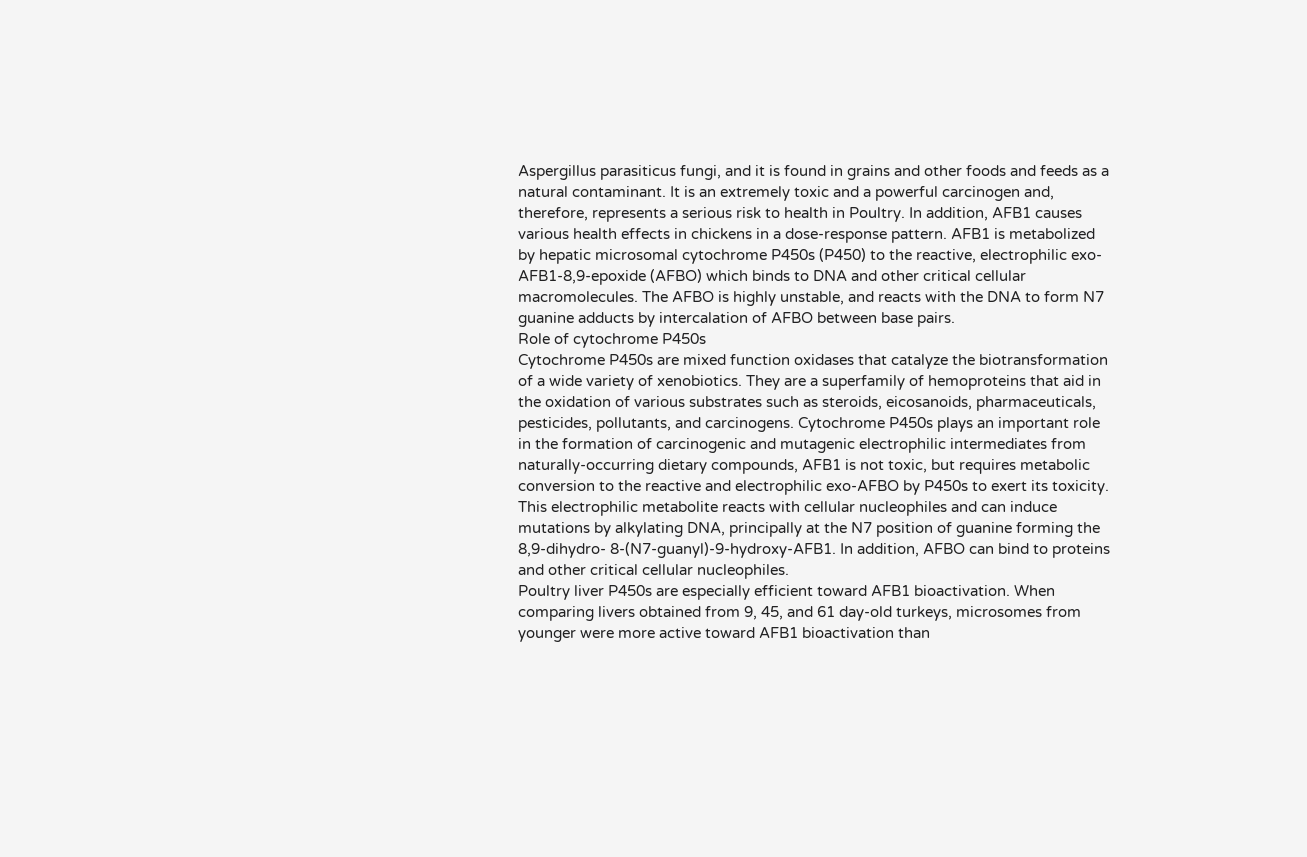Aspergillus parasiticus fungi, and it is found in grains and other foods and feeds as a natural contaminant. It is an extremely toxic and a powerful carcinogen and, therefore, represents a serious risk to health in Poultry. In addition, AFB1 causes various health effects in chickens in a dose-response pattern. AFB1 is metabolized by hepatic microsomal cytochrome P450s (P450) to the reactive, electrophilic exo-AFB1-8,9-epoxide (AFBO) which binds to DNA and other critical cellular macromolecules. The AFBO is highly unstable, and reacts with the DNA to form N7 guanine adducts by intercalation of AFBO between base pairs.
Role of cytochrome P450s
Cytochrome P450s are mixed function oxidases that catalyze the biotransformation of a wide variety of xenobiotics. They are a superfamily of hemoproteins that aid in the oxidation of various substrates such as steroids, eicosanoids, pharmaceuticals, pesticides, pollutants, and carcinogens. Cytochrome P450s plays an important role in the formation of carcinogenic and mutagenic electrophilic intermediates from naturally-occurring dietary compounds, AFB1 is not toxic, but requires metabolic conversion to the reactive and electrophilic exo-AFBO by P450s to exert its toxicity. This electrophilic metabolite reacts with cellular nucleophiles and can induce mutations by alkylating DNA, principally at the N7 position of guanine forming the 8,9-dihydro- 8-(N7-guanyl)-9-hydroxy-AFB1. In addition, AFBO can bind to proteins and other critical cellular nucleophiles.
Poultry liver P450s are especially efficient toward AFB1 bioactivation. When comparing livers obtained from 9, 45, and 61 day-old turkeys, microsomes from younger were more active toward AFB1 bioactivation than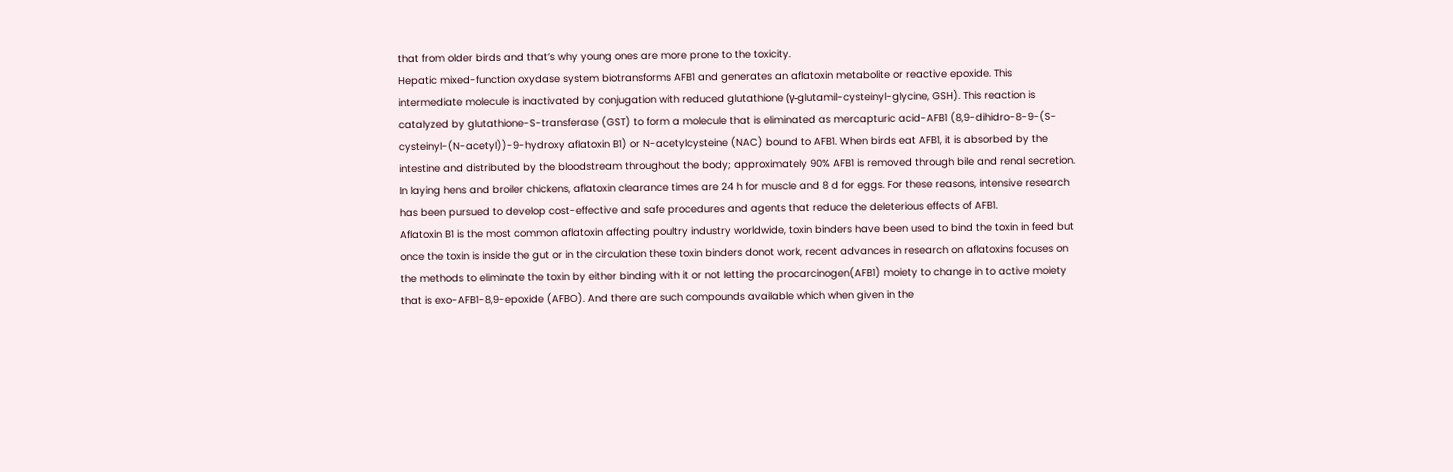that from older birds and that’s why young ones are more prone to the toxicity.
Hepatic mixed-function oxydase system biotransforms AFB1 and generates an aflatoxin metabolite or reactive epoxide. This intermediate molecule is inactivated by conjugation with reduced glutathione (γ-glutamil-cysteinyl-glycine, GSH). This reaction is catalyzed by glutathione-S-transferase (GST) to form a molecule that is eliminated as mercapturic acid-AFB1 (8,9-dihidro-8-9-(S-cysteinyl-(N-acetyl))-9-hydroxy aflatoxin B1) or N-acetylcysteine (NAC) bound to AFB1. When birds eat AFB1, it is absorbed by the intestine and distributed by the bloodstream throughout the body; approximately 90% AFB1 is removed through bile and renal secretion. In laying hens and broiler chickens, aflatoxin clearance times are 24 h for muscle and 8 d for eggs. For these reasons, intensive research has been pursued to develop cost-effective and safe procedures and agents that reduce the deleterious effects of AFB1.
Aflatoxin B1 is the most common aflatoxin affecting poultry industry worldwide, toxin binders have been used to bind the toxin in feed but once the toxin is inside the gut or in the circulation these toxin binders donot work, recent advances in research on aflatoxins focuses on the methods to eliminate the toxin by either binding with it or not letting the procarcinogen(AFB1) moiety to change in to active moiety that is exo-AFB1-8,9-epoxide (AFBO). And there are such compounds available which when given in the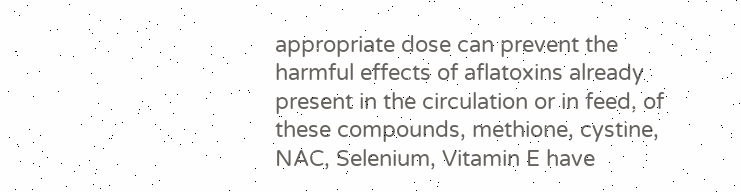appropriate dose can prevent the harmful effects of aflatoxins already present in the circulation or in feed, of these compounds, methione, cystine, NAC, Selenium, Vitamin E have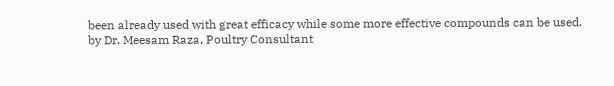been already used with great efficacy while some more effective compounds can be used.
by Dr. Meesam Raza, Poultry Consultant